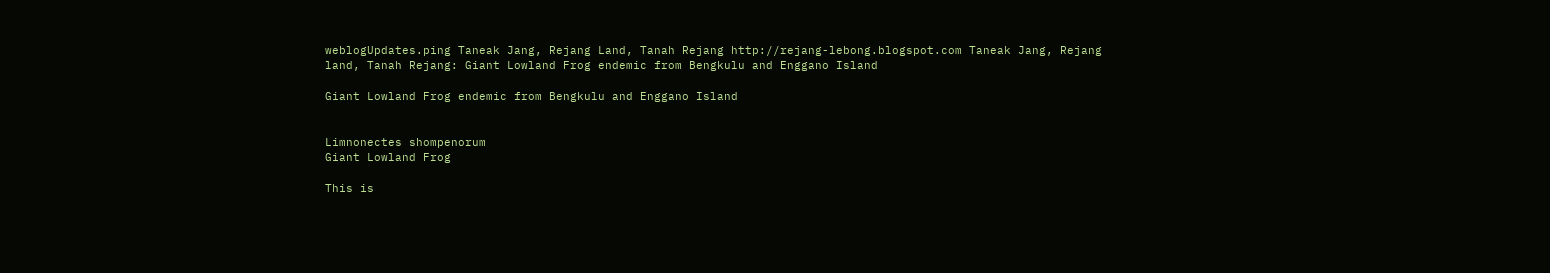weblogUpdates.ping Taneak Jang, Rejang Land, Tanah Rejang http://rejang-lebong.blogspot.com Taneak Jang, Rejang land, Tanah Rejang: Giant Lowland Frog endemic from Bengkulu and Enggano Island

Giant Lowland Frog endemic from Bengkulu and Enggano Island


Limnonectes shompenorum
Giant Lowland Frog

This is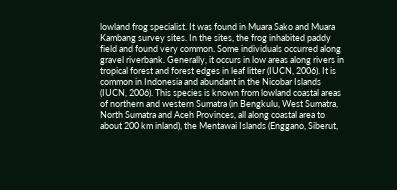lowland frog specialist. It was found in Muara Sako and Muara Kambang survey sites. In the sites, the frog inhabited paddy field and found very common. Some individuals occurred along gravel riverbank. Generally, it occurs in low areas along rivers in tropical forest and forest edges in leaf litter (IUCN, 2006). It is common in Indonesia and abundant in the Nicobar Islands (IUCN, 2006). This species is known from lowland coastal areas of northern and western Sumatra (in Bengkulu, West Sumatra, North Sumatra and Aceh Provinces, all along coastal area to about 200 km inland), the Mentawai Islands (Enggano, Siberut,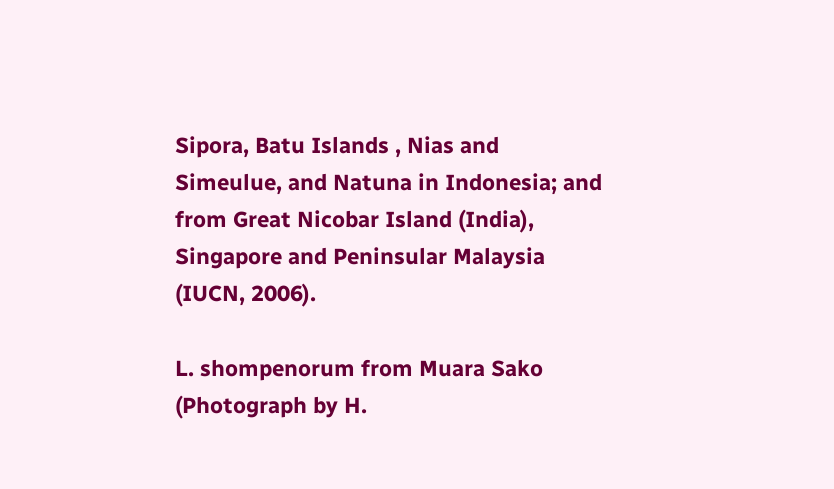Sipora, Batu Islands , Nias and Simeulue, and Natuna in Indonesia; and from Great Nicobar Island (India), Singapore and Peninsular Malaysia (IUCN, 2006).

L. shompenorum from Muara Sako (Photograph by H.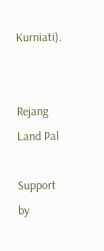Kurniati).


Rejang Land Pal

Support by